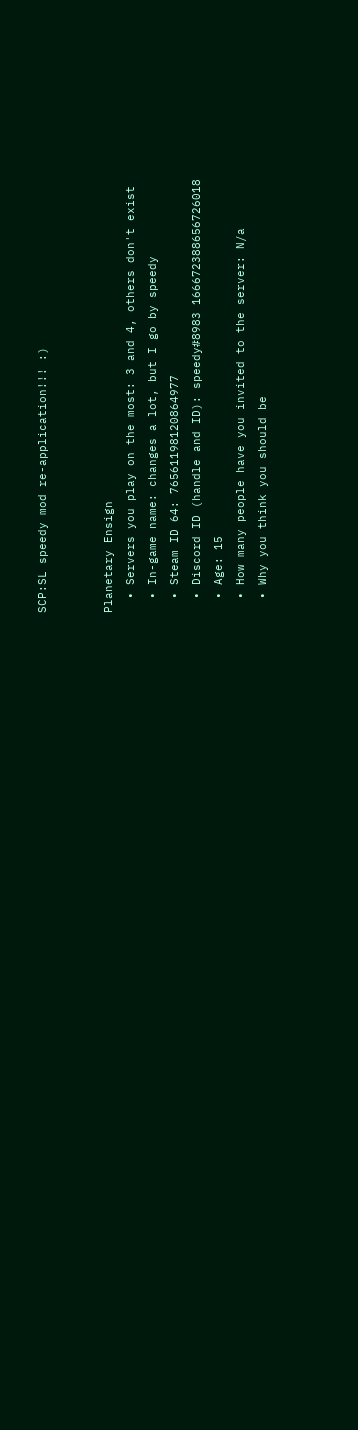SCP:SL speedy mod re-application!!! :)


Planetary Ensign
  • Servers you play on the most: 3 and 4, others don't exist
  • In-game name: changes a lot, but I go by speedy
  • Steam ID 64: 76561198120864977
  • Discord ID (handle and ID): speedy#8983 166672388656726018
  • Age: 15
  • How many people have you invited to the server: N/a
  • Why you think you should be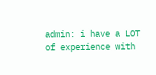admin: i have a LOT of experience with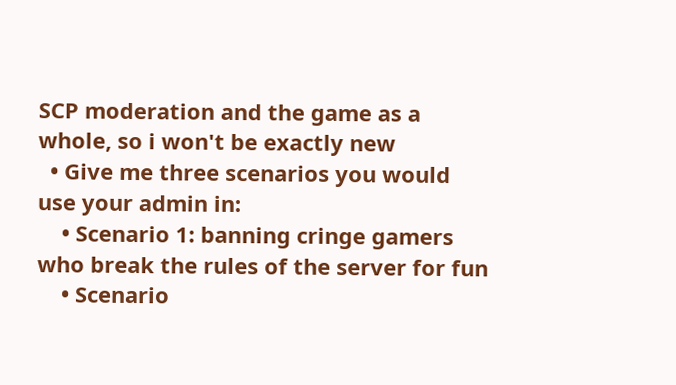SCP moderation and the game as a whole, so i won't be exactly new
  • Give me three scenarios you would use your admin in:
    • Scenario 1: banning cringe gamers who break the rules of the server for fun
    • Scenario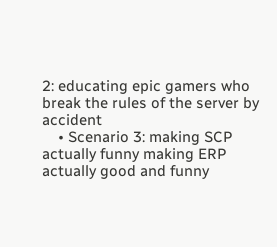2: educating epic gamers who break the rules of the server by accident
    • Scenario 3: making SCP actually funny making ERP actually good and funny